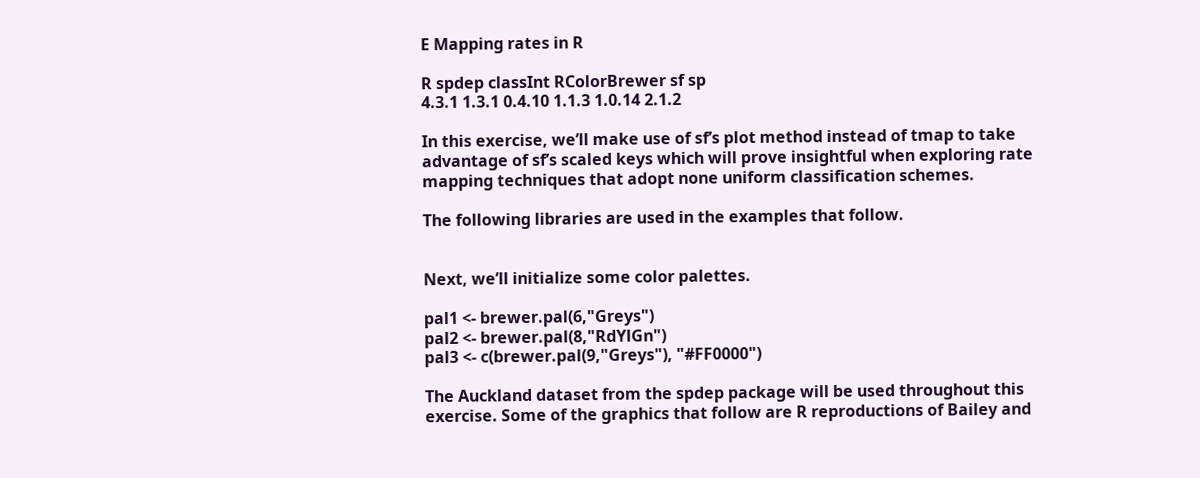E Mapping rates in R

R spdep classInt RColorBrewer sf sp
4.3.1 1.3.1 0.4.10 1.1.3 1.0.14 2.1.2

In this exercise, we’ll make use of sf’s plot method instead of tmap to take advantage of sf’s scaled keys which will prove insightful when exploring rate mapping techniques that adopt none uniform classification schemes.

The following libraries are used in the examples that follow.


Next, we’ll initialize some color palettes.

pal1 <- brewer.pal(6,"Greys")
pal2 <- brewer.pal(8,"RdYlGn")
pal3 <- c(brewer.pal(9,"Greys"), "#FF0000")

The Auckland dataset from the spdep package will be used throughout this exercise. Some of the graphics that follow are R reproductions of Bailey and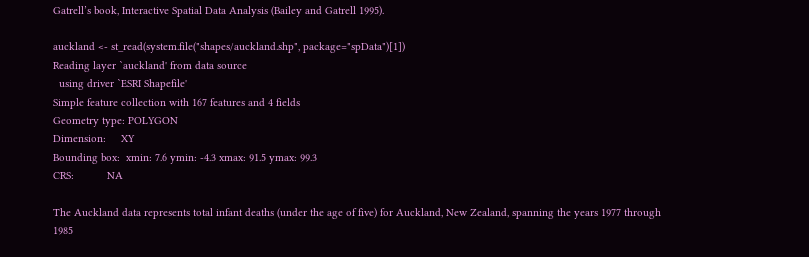Gatrell’s book, Interactive Spatial Data Analysis (Bailey and Gatrell 1995).

auckland <- st_read(system.file("shapes/auckland.shp", package="spData")[1])
Reading layer `auckland' from data source
  using driver `ESRI Shapefile'
Simple feature collection with 167 features and 4 fields
Geometry type: POLYGON
Dimension:     XY
Bounding box:  xmin: 7.6 ymin: -4.3 xmax: 91.5 ymax: 99.3
CRS:           NA

The Auckland data represents total infant deaths (under the age of five) for Auckland, New Zealand, spanning the years 1977 through 1985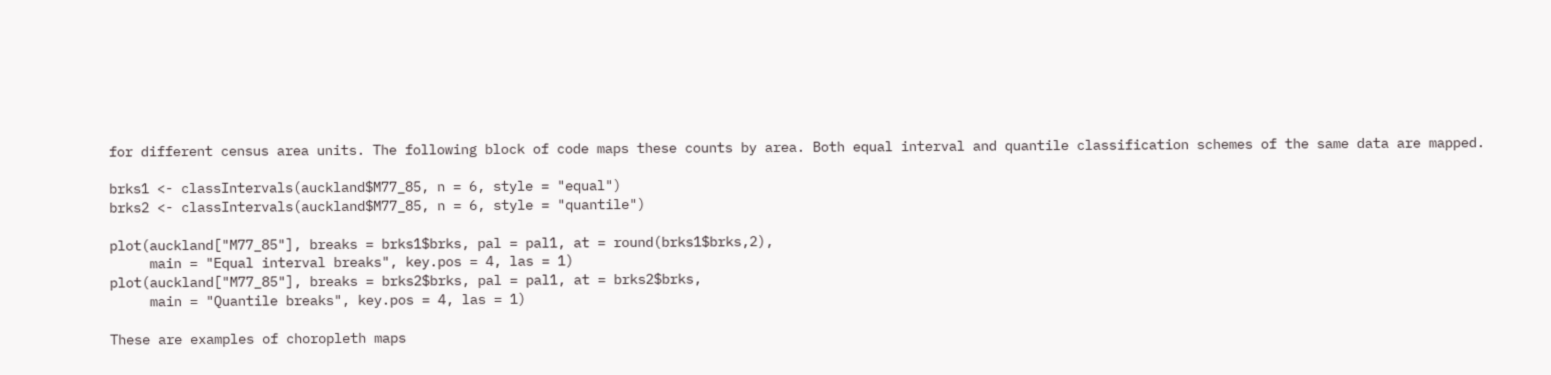for different census area units. The following block of code maps these counts by area. Both equal interval and quantile classification schemes of the same data are mapped.

brks1 <- classIntervals(auckland$M77_85, n = 6, style = "equal")
brks2 <- classIntervals(auckland$M77_85, n = 6, style = "quantile")

plot(auckland["M77_85"], breaks = brks1$brks, pal = pal1, at = round(brks1$brks,2),
     main = "Equal interval breaks", key.pos = 4, las = 1)
plot(auckland["M77_85"], breaks = brks2$brks, pal = pal1, at = brks2$brks,
     main = "Quantile breaks", key.pos = 4, las = 1)

These are examples of choropleth maps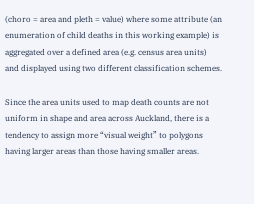(choro = area and pleth = value) where some attribute (an enumeration of child deaths in this working example) is aggregated over a defined area (e.g. census area units) and displayed using two different classification schemes.

Since the area units used to map death counts are not uniform in shape and area across Auckland, there is a tendency to assign more “visual weight” to polygons having larger areas than those having smaller areas.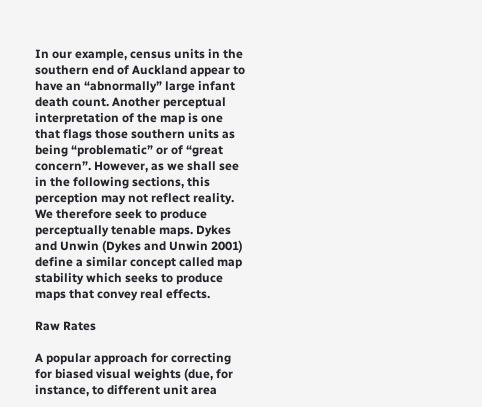In our example, census units in the southern end of Auckland appear to have an “abnormally” large infant death count. Another perceptual interpretation of the map is one that flags those southern units as being “problematic” or of “great concern”. However, as we shall see in the following sections, this perception may not reflect reality. We therefore seek to produce perceptually tenable maps. Dykes and Unwin (Dykes and Unwin 2001) define a similar concept called map stability which seeks to produce maps that convey real effects.

Raw Rates

A popular approach for correcting for biased visual weights (due, for instance, to different unit area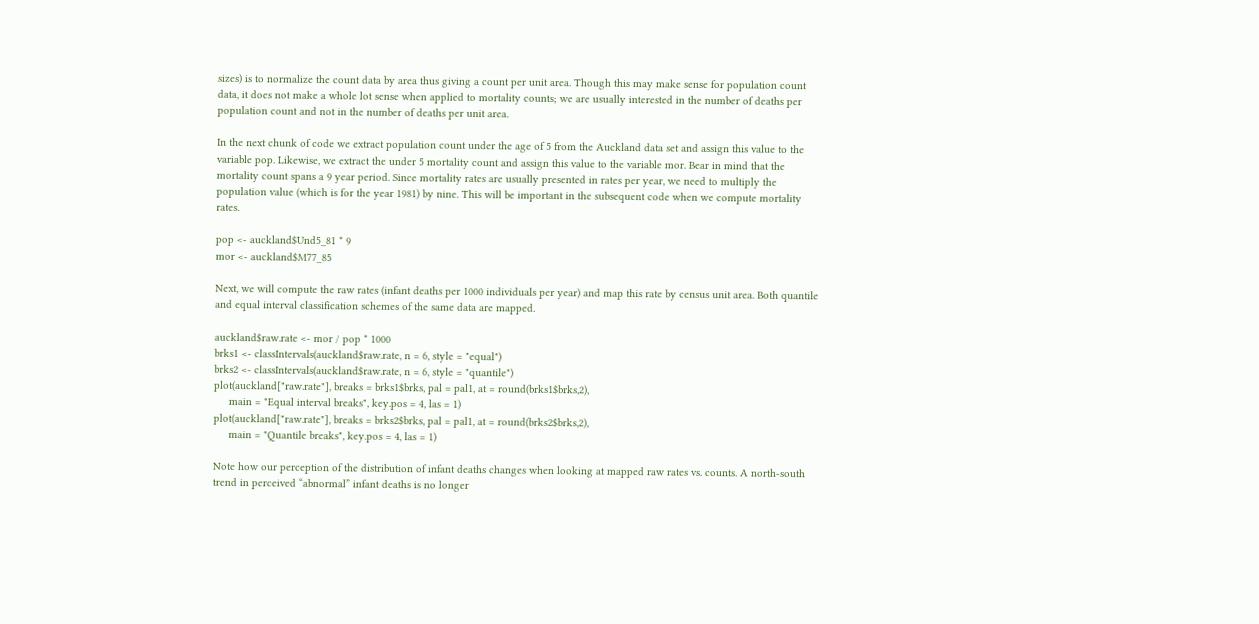sizes) is to normalize the count data by area thus giving a count per unit area. Though this may make sense for population count data, it does not make a whole lot sense when applied to mortality counts; we are usually interested in the number of deaths per population count and not in the number of deaths per unit area.

In the next chunk of code we extract population count under the age of 5 from the Auckland data set and assign this value to the variable pop. Likewise, we extract the under 5 mortality count and assign this value to the variable mor. Bear in mind that the mortality count spans a 9 year period. Since mortality rates are usually presented in rates per year, we need to multiply the population value (which is for the year 1981) by nine. This will be important in the subsequent code when we compute mortality rates.

pop <- auckland$Und5_81 * 9
mor <- auckland$M77_85

Next, we will compute the raw rates (infant deaths per 1000 individuals per year) and map this rate by census unit area. Both quantile and equal interval classification schemes of the same data are mapped.

auckland$raw.rate <- mor / pop * 1000
brks1 <- classIntervals(auckland$raw.rate, n = 6, style = "equal")
brks2 <- classIntervals(auckland$raw.rate, n = 6, style = "quantile")
plot(auckland["raw.rate"], breaks = brks1$brks, pal = pal1, at = round(brks1$brks,2),
     main = "Equal interval breaks", key.pos = 4, las = 1)
plot(auckland["raw.rate"], breaks = brks2$brks, pal = pal1, at = round(brks2$brks,2),
     main = "Quantile breaks", key.pos = 4, las = 1)

Note how our perception of the distribution of infant deaths changes when looking at mapped raw rates vs. counts. A north-south trend in perceived “abnormal” infant deaths is no longer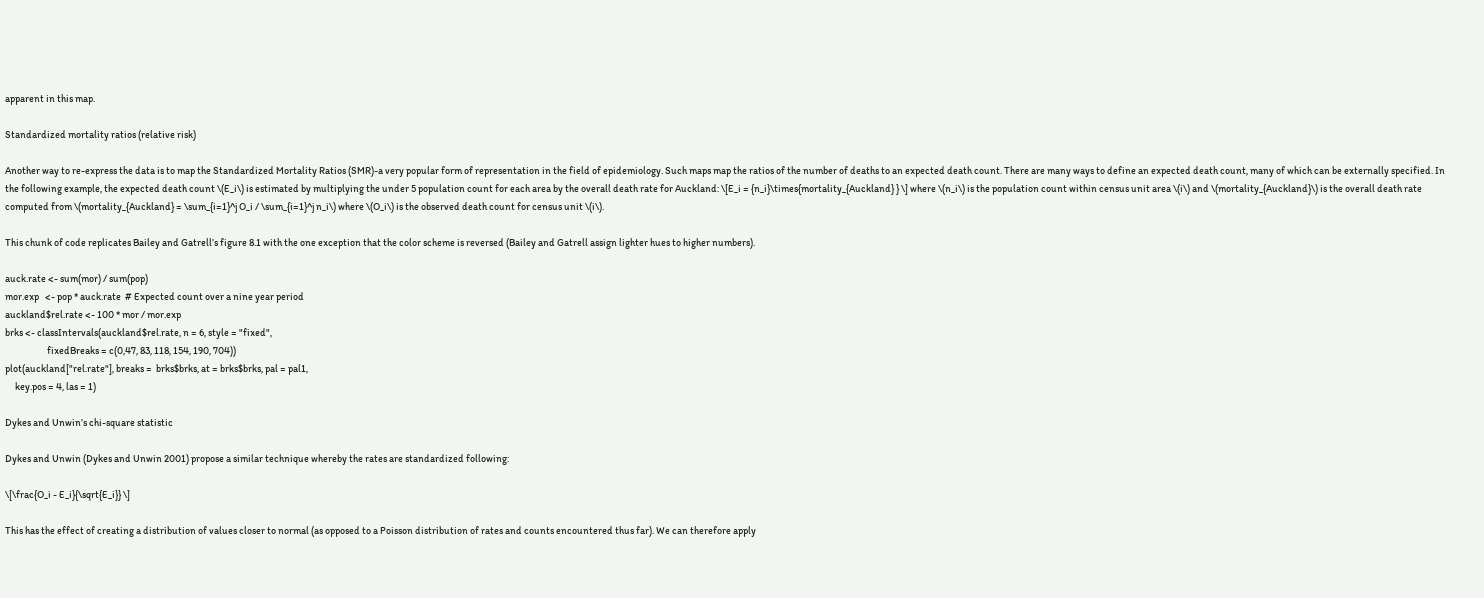apparent in this map.

Standardized mortality ratios (relative risk)

Another way to re-express the data is to map the Standardized Mortality Ratios (SMR)-a very popular form of representation in the field of epidemiology. Such maps map the ratios of the number of deaths to an expected death count. There are many ways to define an expected death count, many of which can be externally specified. In the following example, the expected death count \(E_i\) is estimated by multiplying the under 5 population count for each area by the overall death rate for Auckland: \[E_i = {n_i}\times{mortality_{Auckland} } \] where \(n_i\) is the population count within census unit area \(i\) and \(mortality_{Auckland}\) is the overall death rate computed from \(mortality_{Auckland} = \sum_{i=1}^j O_i / \sum_{i=1}^j n_i\) where \(O_i\) is the observed death count for census unit \(i\).

This chunk of code replicates Bailey and Gatrell’s figure 8.1 with the one exception that the color scheme is reversed (Bailey and Gatrell assign lighter hues to higher numbers).

auck.rate <- sum(mor) / sum(pop)
mor.exp   <- pop * auck.rate  # Expected count over a nine year period
auckland$rel.rate <- 100 * mor / mor.exp
brks <- classIntervals(auckland$rel.rate, n = 6, style = "fixed",
                     fixedBreaks = c(0,47, 83, 118, 154, 190, 704))
plot(auckland["rel.rate"], breaks =  brks$brks, at = brks$brks, pal = pal1,
     key.pos = 4, las = 1)

Dykes and Unwin’s chi-square statistic

Dykes and Unwin (Dykes and Unwin 2001) propose a similar technique whereby the rates are standardized following:

\[\frac{O_i - E_i}{\sqrt{E_i}} \]

This has the effect of creating a distribution of values closer to normal (as opposed to a Poisson distribution of rates and counts encountered thus far). We can therefore apply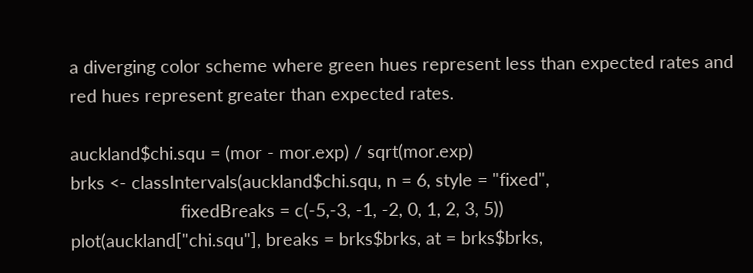a diverging color scheme where green hues represent less than expected rates and red hues represent greater than expected rates.

auckland$chi.squ = (mor - mor.exp) / sqrt(mor.exp)
brks <- classIntervals(auckland$chi.squ, n = 6, style = "fixed",
                      fixedBreaks = c(-5,-3, -1, -2, 0, 1, 2, 3, 5))
plot(auckland["chi.squ"], breaks = brks$brks, at = brks$brks,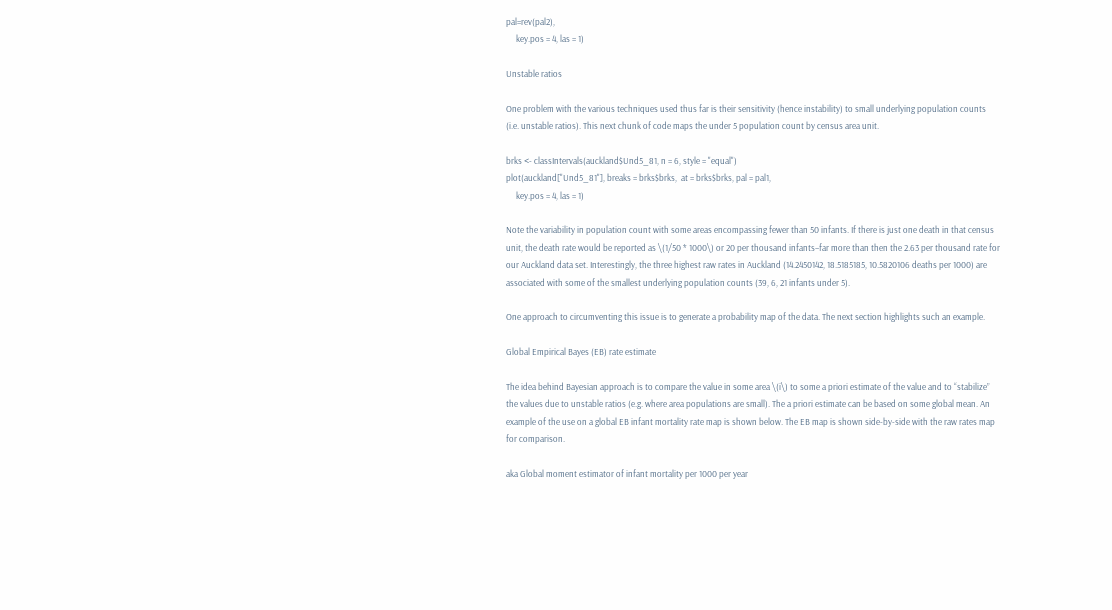pal=rev(pal2),
     key.pos = 4, las = 1)

Unstable ratios

One problem with the various techniques used thus far is their sensitivity (hence instability) to small underlying population counts (i.e. unstable ratios). This next chunk of code maps the under 5 population count by census area unit.

brks <- classIntervals(auckland$Und5_81, n = 6, style = "equal")
plot(auckland["Und5_81"], breaks = brks$brks,  at = brks$brks, pal = pal1,
     key.pos = 4, las = 1)

Note the variability in population count with some areas encompassing fewer than 50 infants. If there is just one death in that census unit, the death rate would be reported as \(1/50 * 1000\) or 20 per thousand infants–far more than then the 2.63 per thousand rate for our Auckland data set. Interestingly, the three highest raw rates in Auckland (14.2450142, 18.5185185, 10.5820106 deaths per 1000) are associated with some of the smallest underlying population counts (39, 6, 21 infants under 5).

One approach to circumventing this issue is to generate a probability map of the data. The next section highlights such an example.

Global Empirical Bayes (EB) rate estimate

The idea behind Bayesian approach is to compare the value in some area \(i\) to some a priori estimate of the value and to “stabilize” the values due to unstable ratios (e.g. where area populations are small). The a priori estimate can be based on some global mean. An example of the use on a global EB infant mortality rate map is shown below. The EB map is shown side-by-side with the raw rates map for comparison.

aka Global moment estimator of infant mortality per 1000 per year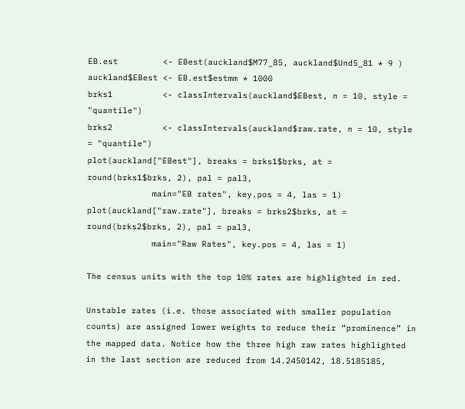EB.est         <- EBest(auckland$M77_85, auckland$Und5_81 * 9 )
auckland$EBest <- EB.est$estmm * 1000
brks1          <- classIntervals(auckland$EBest, n = 10, style = "quantile")
brks2          <- classIntervals(auckland$raw.rate, n = 10, style = "quantile")
plot(auckland["EBest"], breaks = brks1$brks, at = round(brks1$brks, 2), pal = pal3,
             main="EB rates", key.pos = 4, las = 1)
plot(auckland["raw.rate"], breaks = brks2$brks, at = round(brks2$brks, 2), pal = pal3,
             main="Raw Rates", key.pos = 4, las = 1)

The census units with the top 10% rates are highlighted in red.

Unstable rates (i.e. those associated with smaller population counts) are assigned lower weights to reduce their “prominence” in the mapped data. Notice how the three high raw rates highlighted in the last section are reduced from 14.2450142, 18.5185185,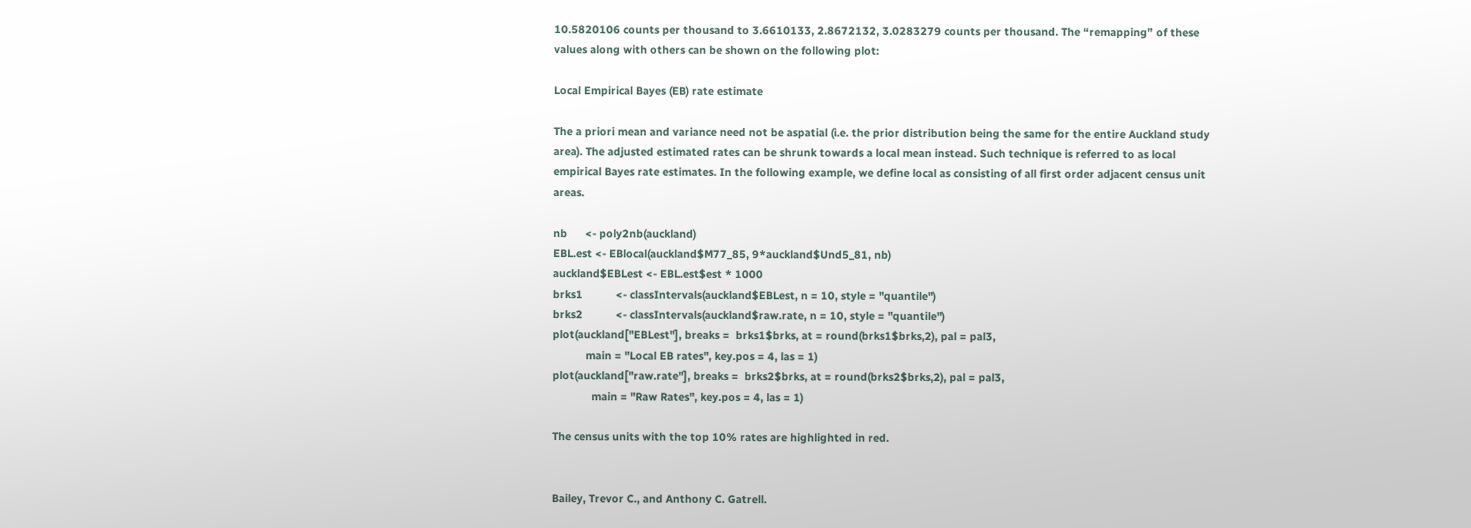10.5820106 counts per thousand to 3.6610133, 2.8672132, 3.0283279 counts per thousand. The “remapping” of these values along with others can be shown on the following plot:

Local Empirical Bayes (EB) rate estimate

The a priori mean and variance need not be aspatial (i.e. the prior distribution being the same for the entire Auckland study area). The adjusted estimated rates can be shrunk towards a local mean instead. Such technique is referred to as local empirical Bayes rate estimates. In the following example, we define local as consisting of all first order adjacent census unit areas.

nb      <- poly2nb(auckland)
EBL.est <- EBlocal(auckland$M77_85, 9*auckland$Und5_81, nb)
auckland$EBLest <- EBL.est$est * 1000
brks1           <- classIntervals(auckland$EBLest, n = 10, style = "quantile")
brks2           <- classIntervals(auckland$raw.rate, n = 10, style = "quantile")
plot(auckland["EBLest"], breaks =  brks1$brks, at = round(brks1$brks,2), pal = pal3,
           main = "Local EB rates", key.pos = 4, las = 1)
plot(auckland["raw.rate"], breaks =  brks2$brks, at = round(brks2$brks,2), pal = pal3,
             main = "Raw Rates", key.pos = 4, las = 1)

The census units with the top 10% rates are highlighted in red.


Bailey, Trevor C., and Anthony C. Gatrell.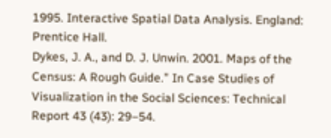1995. Interactive Spatial Data Analysis. England: Prentice Hall.
Dykes, J. A., and D. J. Unwin. 2001. Maps of the Census: A Rough Guide.” In Case Studies of Visualization in the Social Sciences: Technical Report 43 (43): 29–54.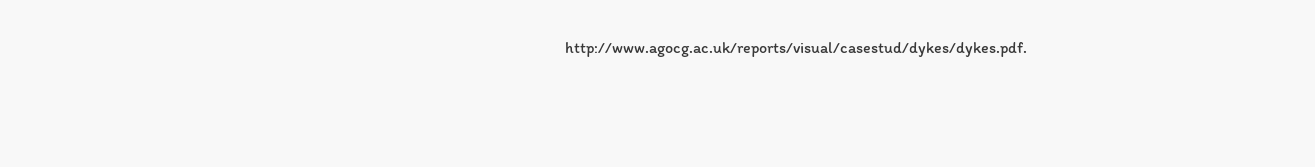http://www.agocg.ac.uk/reports/visual/casestud/dykes/dykes.pdf.